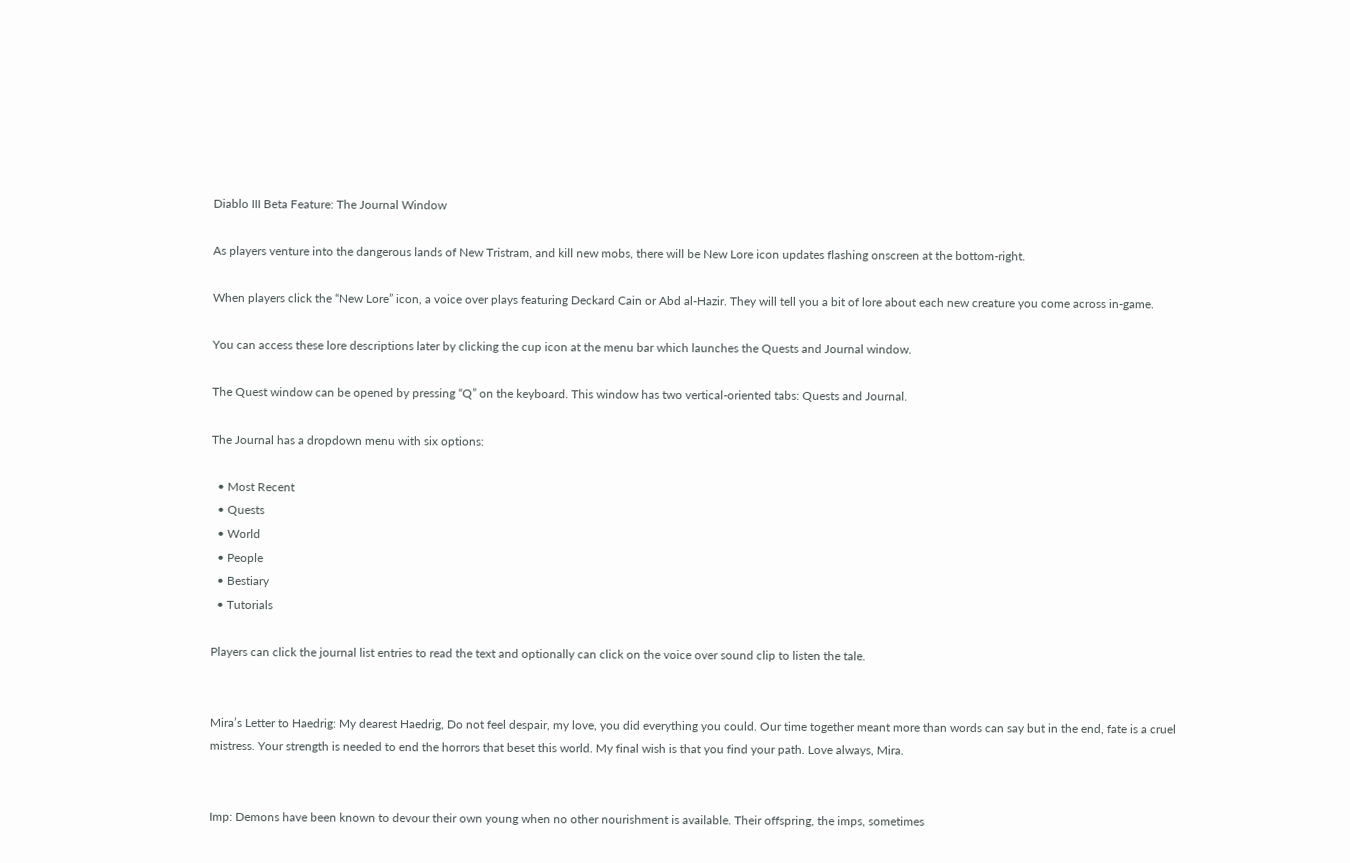Diablo III Beta Feature: The Journal Window

As players venture into the dangerous lands of New Tristram, and kill new mobs, there will be New Lore icon updates flashing onscreen at the bottom-right.

When players click the “New Lore” icon, a voice over plays featuring Deckard Cain or Abd al-Hazir. They will tell you a bit of lore about each new creature you come across in-game.

You can access these lore descriptions later by clicking the cup icon at the menu bar which launches the Quests and Journal window.

The Quest window can be opened by pressing “Q” on the keyboard. This window has two vertical-oriented tabs: Quests and Journal.

The Journal has a dropdown menu with six options:

  • Most Recent
  • Quests
  • World
  • People
  • Bestiary
  • Tutorials

Players can click the journal list entries to read the text and optionally can click on the voice over sound clip to listen the tale.


Mira’s Letter to Haedrig: My dearest Haedrig, Do not feel despair, my love, you did everything you could. Our time together meant more than words can say but in the end, fate is a cruel mistress. Your strength is needed to end the horrors that beset this world. My final wish is that you find your path. Love always, Mira.


Imp: Demons have been known to devour their own young when no other nourishment is available. Their offspring, the imps, sometimes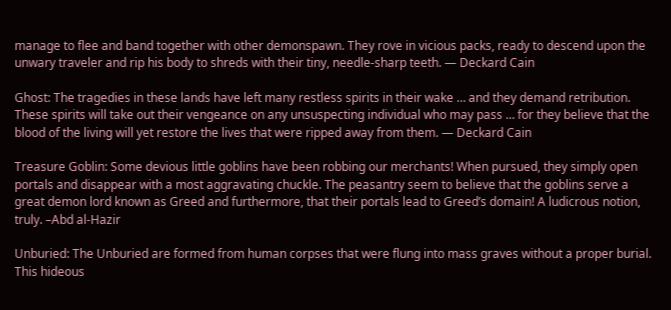manage to flee and band together with other demonspawn. They rove in vicious packs, ready to descend upon the unwary traveler and rip his body to shreds with their tiny, needle-sharp teeth. — Deckard Cain

Ghost: The tragedies in these lands have left many restless spirits in their wake … and they demand retribution. These spirits will take out their vengeance on any unsuspecting individual who may pass … for they believe that the blood of the living will yet restore the lives that were ripped away from them. — Deckard Cain

Treasure Goblin: Some devious little goblins have been robbing our merchants! When pursued, they simply open portals and disappear with a most aggravating chuckle. The peasantry seem to believe that the goblins serve a great demon lord known as Greed and furthermore, that their portals lead to Greed’s domain! A ludicrous notion, truly. –Abd al-Hazir

Unburied: The Unburied are formed from human corpses that were flung into mass graves without a proper burial. This hideous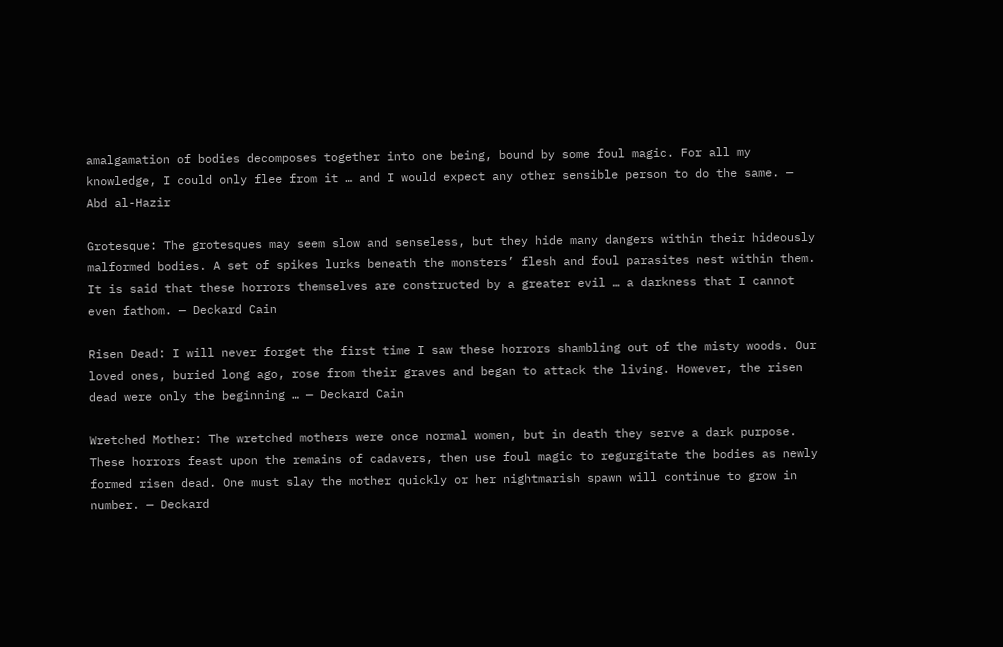amalgamation of bodies decomposes together into one being, bound by some foul magic. For all my knowledge, I could only flee from it … and I would expect any other sensible person to do the same. — Abd al-Hazir

Grotesque: The grotesques may seem slow and senseless, but they hide many dangers within their hideously malformed bodies. A set of spikes lurks beneath the monsters’ flesh and foul parasites nest within them. It is said that these horrors themselves are constructed by a greater evil … a darkness that I cannot even fathom. — Deckard Cain

Risen Dead: I will never forget the first time I saw these horrors shambling out of the misty woods. Our loved ones, buried long ago, rose from their graves and began to attack the living. However, the risen dead were only the beginning … — Deckard Cain

Wretched Mother: The wretched mothers were once normal women, but in death they serve a dark purpose. These horrors feast upon the remains of cadavers, then use foul magic to regurgitate the bodies as newly formed risen dead. One must slay the mother quickly or her nightmarish spawn will continue to grow in number. — Deckard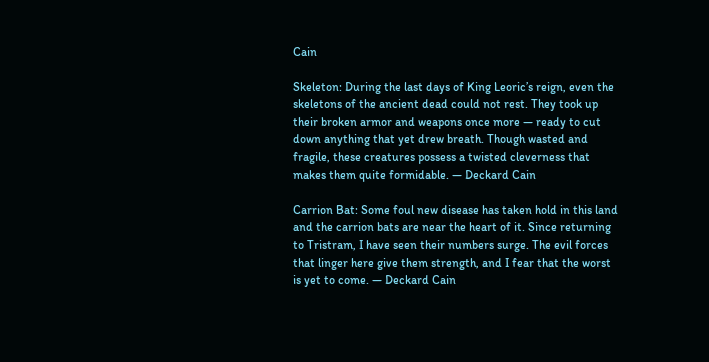Cain

Skeleton: During the last days of King Leoric’s reign, even the skeletons of the ancient dead could not rest. They took up their broken armor and weapons once more — ready to cut down anything that yet drew breath. Though wasted and fragile, these creatures possess a twisted cleverness that makes them quite formidable. — Deckard Cain

Carrion Bat: Some foul new disease has taken hold in this land and the carrion bats are near the heart of it. Since returning to Tristram, I have seen their numbers surge. The evil forces that linger here give them strength, and I fear that the worst is yet to come. — Deckard Cain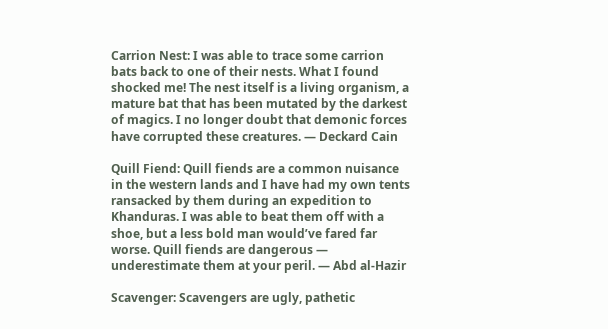Carrion Nest: I was able to trace some carrion bats back to one of their nests. What I found shocked me! The nest itself is a living organism, a mature bat that has been mutated by the darkest of magics. I no longer doubt that demonic forces have corrupted these creatures. — Deckard Cain

Quill Fiend: Quill fiends are a common nuisance in the western lands and I have had my own tents ransacked by them during an expedition to Khanduras. I was able to beat them off with a shoe, but a less bold man would’ve fared far worse. Quill fiends are dangerous — underestimate them at your peril. — Abd al-Hazir

Scavenger: Scavengers are ugly, pathetic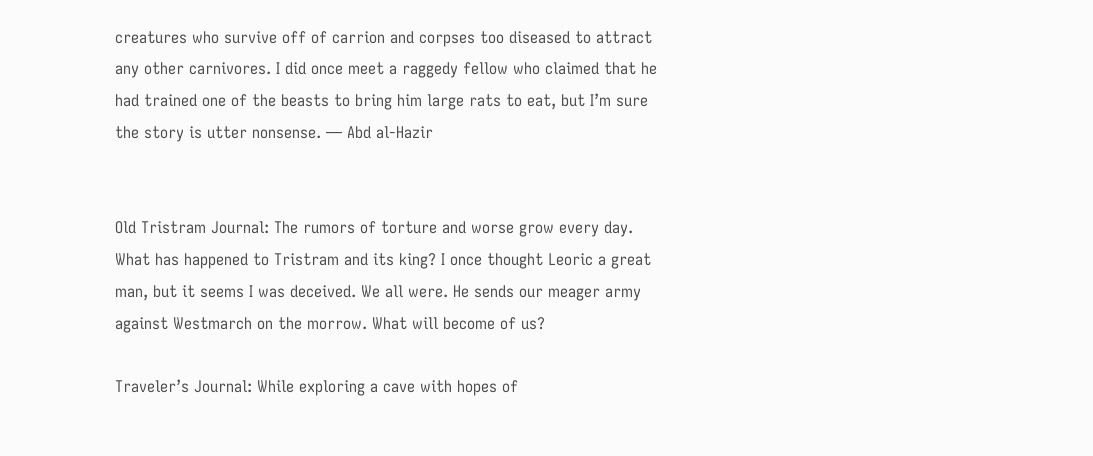creatures who survive off of carrion and corpses too diseased to attract any other carnivores. I did once meet a raggedy fellow who claimed that he had trained one of the beasts to bring him large rats to eat, but I’m sure the story is utter nonsense. — Abd al-Hazir


Old Tristram Journal: The rumors of torture and worse grow every day. What has happened to Tristram and its king? I once thought Leoric a great man, but it seems I was deceived. We all were. He sends our meager army against Westmarch on the morrow. What will become of us?

Traveler’s Journal: While exploring a cave with hopes of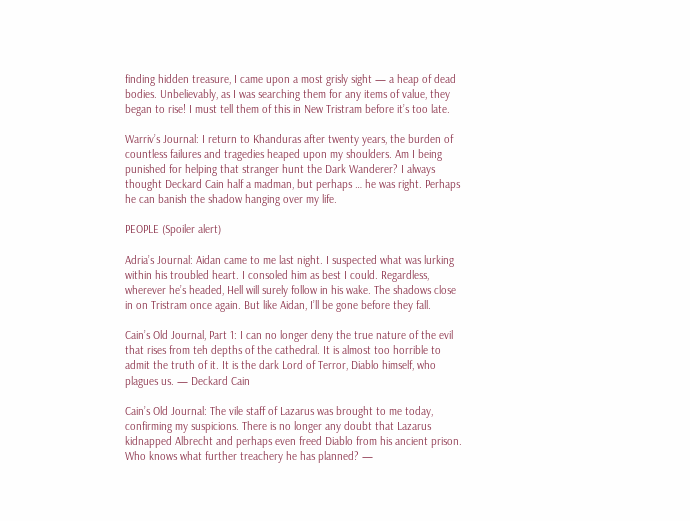finding hidden treasure, I came upon a most grisly sight — a heap of dead bodies. Unbelievably, as I was searching them for any items of value, they began to rise! I must tell them of this in New Tristram before it’s too late.

Warriv’s Journal: I return to Khanduras after twenty years, the burden of countless failures and tragedies heaped upon my shoulders. Am I being punished for helping that stranger hunt the Dark Wanderer? I always thought Deckard Cain half a madman, but perhaps … he was right. Perhaps he can banish the shadow hanging over my life.

PEOPLE (Spoiler alert)

Adria’s Journal: Aidan came to me last night. I suspected what was lurking within his troubled heart. I consoled him as best I could. Regardless, wherever he’s headed, Hell will surely follow in his wake. The shadows close in on Tristram once again. But like Aidan, I’ll be gone before they fall.

Cain’s Old Journal, Part 1: I can no longer deny the true nature of the evil that rises from teh depths of the cathedral. It is almost too horrible to admit the truth of it. It is the dark Lord of Terror, Diablo himself, who plagues us. — Deckard Cain

Cain’s Old Journal: The vile staff of Lazarus was brought to me today, confirming my suspicions. There is no longer any doubt that Lazarus kidnapped Albrecht and perhaps even freed Diablo from his ancient prison. Who knows what further treachery he has planned? —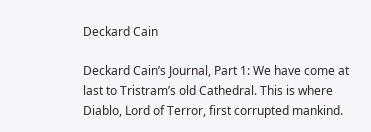Deckard Cain

Deckard Cain’s Journal, Part 1: We have come at last to Tristram’s old Cathedral. This is where Diablo, Lord of Terror, first corrupted mankind.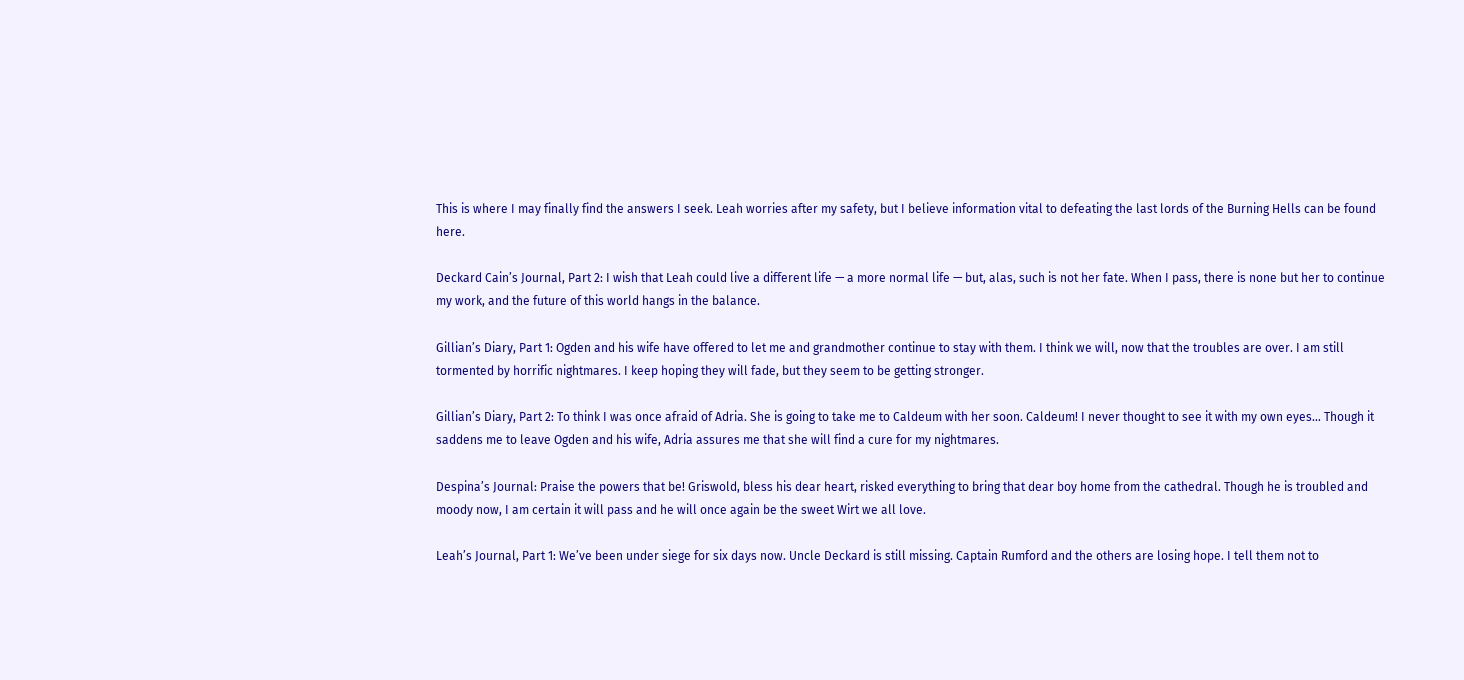This is where I may finally find the answers I seek. Leah worries after my safety, but I believe information vital to defeating the last lords of the Burning Hells can be found here.

Deckard Cain’s Journal, Part 2: I wish that Leah could live a different life — a more normal life — but, alas, such is not her fate. When I pass, there is none but her to continue my work, and the future of this world hangs in the balance.

Gillian’s Diary, Part 1: Ogden and his wife have offered to let me and grandmother continue to stay with them. I think we will, now that the troubles are over. I am still tormented by horrific nightmares. I keep hoping they will fade, but they seem to be getting stronger.

Gillian’s Diary, Part 2: To think I was once afraid of Adria. She is going to take me to Caldeum with her soon. Caldeum! I never thought to see it with my own eyes… Though it saddens me to leave Ogden and his wife, Adria assures me that she will find a cure for my nightmares.

Despina’s Journal: Praise the powers that be! Griswold, bless his dear heart, risked everything to bring that dear boy home from the cathedral. Though he is troubled and moody now, I am certain it will pass and he will once again be the sweet Wirt we all love.

Leah’s Journal, Part 1: We’ve been under siege for six days now. Uncle Deckard is still missing. Captain Rumford and the others are losing hope. I tell them not to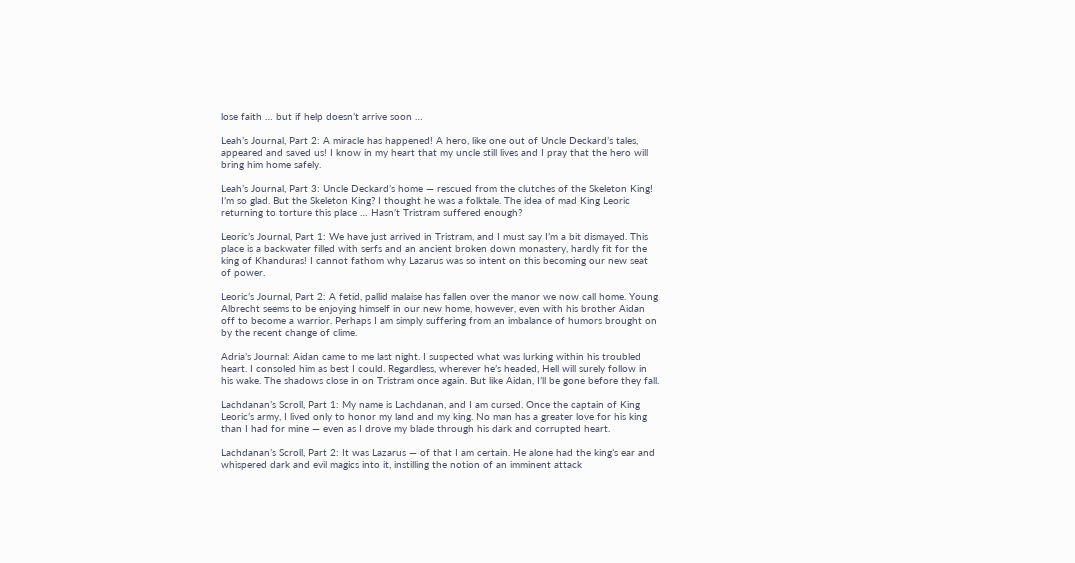lose faith … but if help doesn’t arrive soon …

Leah’s Journal, Part 2: A miracle has happened! A hero, like one out of Uncle Deckard’s tales, appeared and saved us! I know in my heart that my uncle still lives and I pray that the hero will bring him home safely.

Leah’s Journal, Part 3: Uncle Deckard’s home — rescued from the clutches of the Skeleton King! I’m so glad. But the Skeleton King? I thought he was a folktale. The idea of mad King Leoric returning to torture this place … Hasn’t Tristram suffered enough?

Leoric’s Journal, Part 1: We have just arrived in Tristram, and I must say I’m a bit dismayed. This place is a backwater filled with serfs and an ancient broken down monastery, hardly fit for the king of Khanduras! I cannot fathom why Lazarus was so intent on this becoming our new seat of power.

Leoric’s Journal, Part 2: A fetid, pallid malaise has fallen over the manor we now call home. Young Albrecht seems to be enjoying himself in our new home, however, even with his brother Aidan off to become a warrior. Perhaps I am simply suffering from an imbalance of humors brought on by the recent change of clime.

Adria’s Journal: Aidan came to me last night. I suspected what was lurking within his troubled heart. I consoled him as best I could. Regardless, wherever he’s headed, Hell will surely follow in his wake. The shadows close in on Tristram once again. But like Aidan, I’ll be gone before they fall.

Lachdanan’s Scroll, Part 1: My name is Lachdanan, and I am cursed. Once the captain of King Leoric’s army, I lived only to honor my land and my king. No man has a greater love for his king than I had for mine — even as I drove my blade through his dark and corrupted heart.

Lachdanan’s Scroll, Part 2: It was Lazarus — of that I am certain. He alone had the king’s ear and whispered dark and evil magics into it, instilling the notion of an imminent attack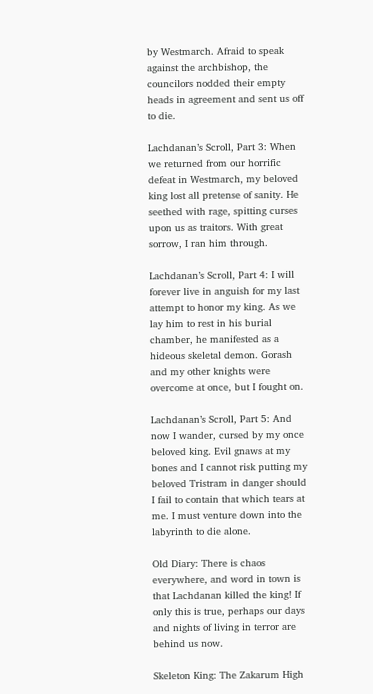by Westmarch. Afraid to speak against the archbishop, the councilors nodded their empty heads in agreement and sent us off to die.

Lachdanan’s Scroll, Part 3: When we returned from our horrific defeat in Westmarch, my beloved king lost all pretense of sanity. He seethed with rage, spitting curses upon us as traitors. With great sorrow, I ran him through.

Lachdanan’s Scroll, Part 4: I will forever live in anguish for my last attempt to honor my king. As we lay him to rest in his burial chamber, he manifested as a hideous skeletal demon. Gorash and my other knights were overcome at once, but I fought on.

Lachdanan’s Scroll, Part 5: And now I wander, cursed by my once beloved king. Evil gnaws at my bones and I cannot risk putting my beloved Tristram in danger should I fail to contain that which tears at me. I must venture down into the labyrinth to die alone.

Old Diary: There is chaos everywhere, and word in town is that Lachdanan killed the king! If only this is true, perhaps our days and nights of living in terror are behind us now.

Skeleton King: The Zakarum High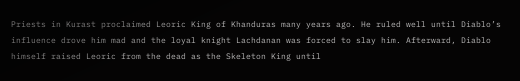Priests in Kurast proclaimed Leoric King of Khanduras many years ago. He ruled well until Diablo’s influence drove him mad and the loyal knight Lachdanan was forced to slay him. Afterward, Diablo himself raised Leoric from the dead as the Skeleton King until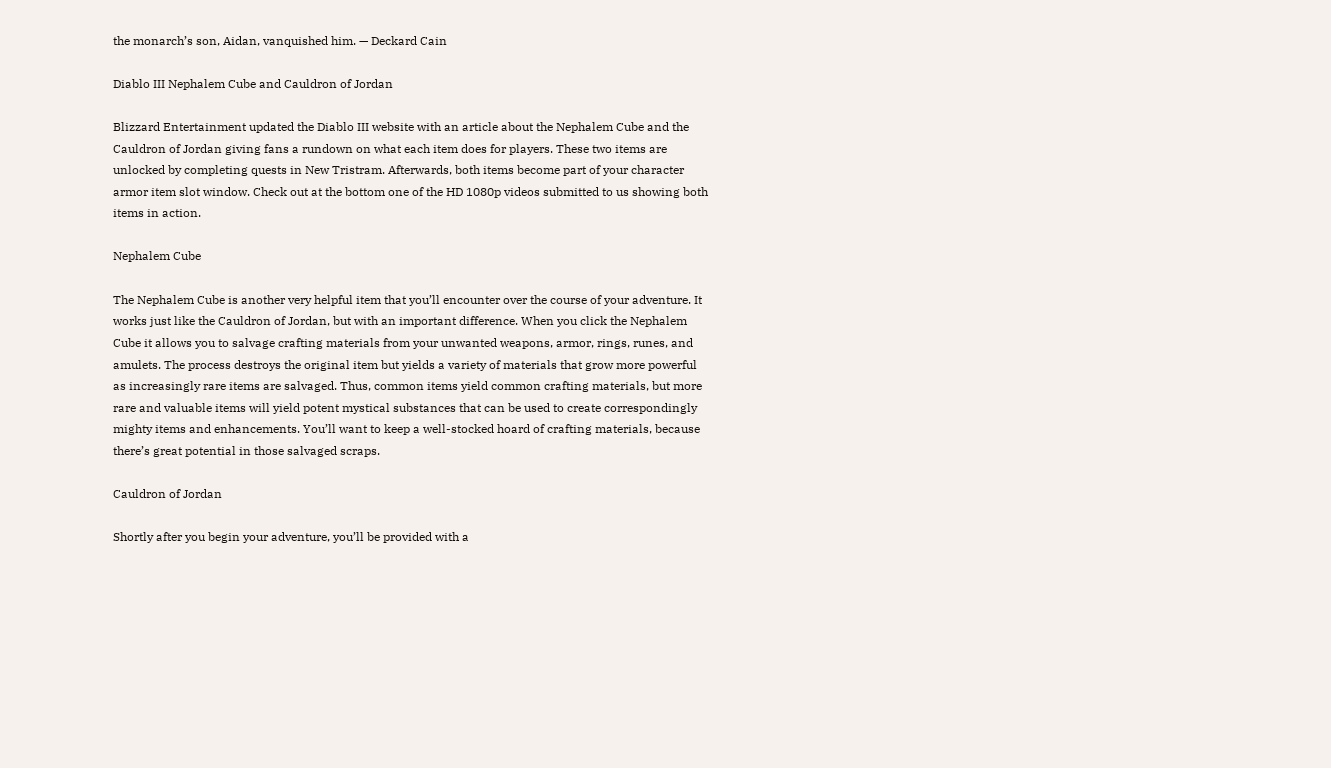the monarch’s son, Aidan, vanquished him. — Deckard Cain

Diablo III Nephalem Cube and Cauldron of Jordan

Blizzard Entertainment updated the Diablo III website with an article about the Nephalem Cube and the Cauldron of Jordan giving fans a rundown on what each item does for players. These two items are unlocked by completing quests in New Tristram. Afterwards, both items become part of your character armor item slot window. Check out at the bottom one of the HD 1080p videos submitted to us showing both items in action.

Nephalem Cube

The Nephalem Cube is another very helpful item that you’ll encounter over the course of your adventure. It works just like the Cauldron of Jordan, but with an important difference. When you click the Nephalem Cube it allows you to salvage crafting materials from your unwanted weapons, armor, rings, runes, and amulets. The process destroys the original item but yields a variety of materials that grow more powerful as increasingly rare items are salvaged. Thus, common items yield common crafting materials, but more rare and valuable items will yield potent mystical substances that can be used to create correspondingly mighty items and enhancements. You’ll want to keep a well-stocked hoard of crafting materials, because there’s great potential in those salvaged scraps.

Cauldron of Jordan

Shortly after you begin your adventure, you’ll be provided with a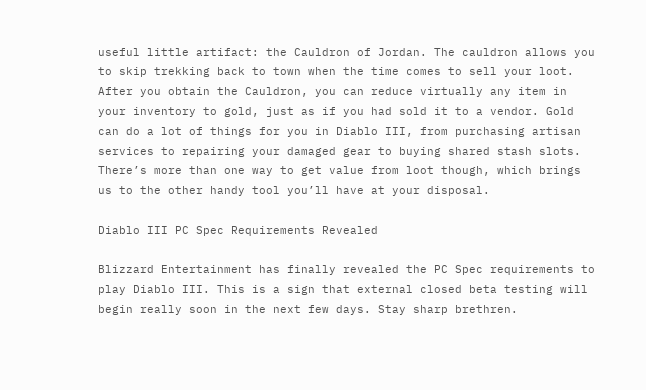useful little artifact: the Cauldron of Jordan. The cauldron allows you to skip trekking back to town when the time comes to sell your loot. After you obtain the Cauldron, you can reduce virtually any item in your inventory to gold, just as if you had sold it to a vendor. Gold can do a lot of things for you in Diablo III, from purchasing artisan services to repairing your damaged gear to buying shared stash slots. There’s more than one way to get value from loot though, which brings us to the other handy tool you’ll have at your disposal.

Diablo III PC Spec Requirements Revealed

Blizzard Entertainment has finally revealed the PC Spec requirements to play Diablo III. This is a sign that external closed beta testing will begin really soon in the next few days. Stay sharp brethren.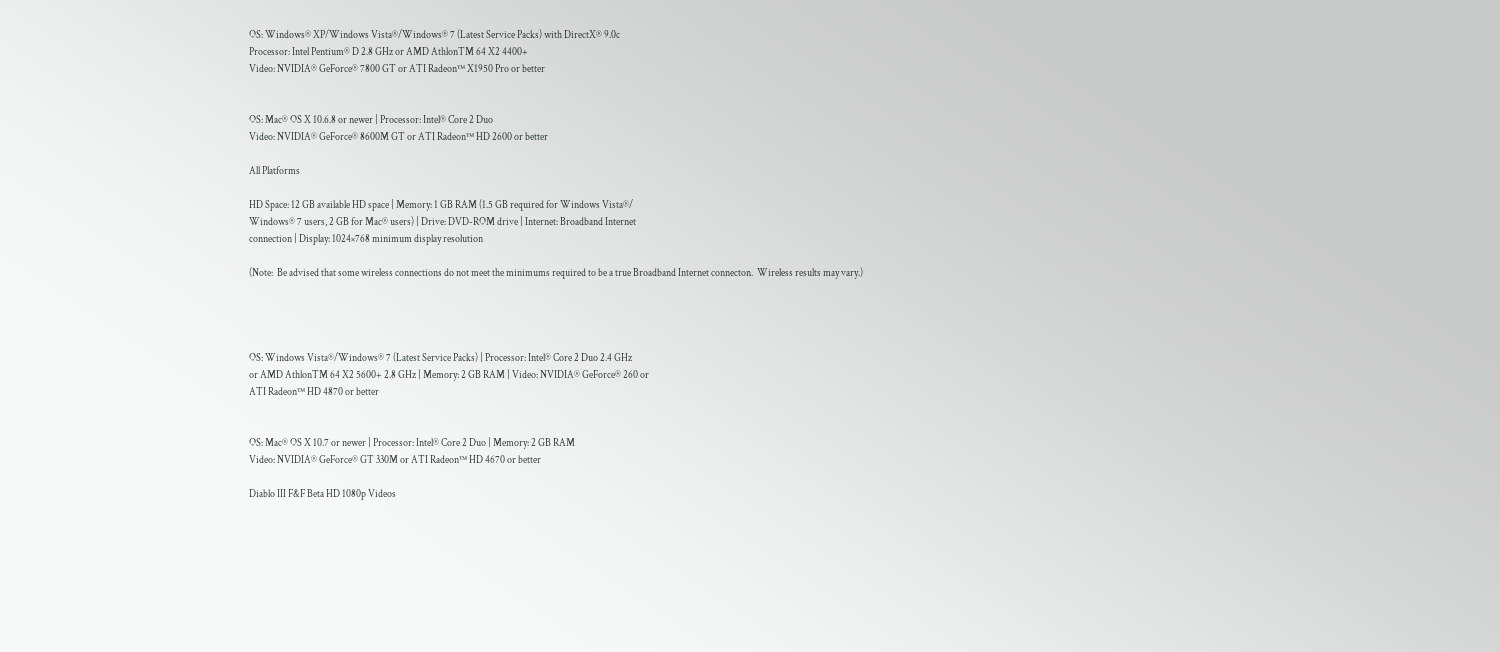OS: Windows® XP/Windows Vista®/Windows® 7 (Latest Service Packs) with DirectX® 9.0c
Processor: Intel Pentium® D 2.8 GHz or AMD AthlonTM 64 X2 4400+
Video: NVIDIA® GeForce® 7800 GT or ATI Radeon™ X1950 Pro or better


OS: Mac® OS X 10.6.8 or newer | Processor: Intel® Core 2 Duo
Video: NVIDIA® GeForce® 8600M GT or ATI Radeon™ HD 2600 or better

All Platforms

HD Space: 12 GB available HD space | Memory: 1 GB RAM (1.5 GB required for Windows Vista®/
Windows® 7 users, 2 GB for Mac® users) | Drive: DVD-ROM drive | Internet: Broadband Internet
connection | Display: 1024×768 minimum display resolution

(Note:  Be advised that some wireless connections do not meet the minimums required to be a true Broadband Internet connecton.  Wireless results may vary.)




OS: Windows Vista®/Windows® 7 (Latest Service Packs) | Processor: Intel® Core 2 Duo 2.4 GHz
or AMD AthlonTM 64 X2 5600+ 2.8 GHz | Memory: 2 GB RAM | Video: NVIDIA® GeForce® 260 or
ATI Radeon™ HD 4870 or better


OS: Mac® OS X 10.7 or newer | Processor: Intel® Core 2 Duo | Memory: 2 GB RAM
Video: NVIDIA® GeForce® GT 330M or ATI Radeon™ HD 4670 or better

Diablo III F&F Beta HD 1080p Videos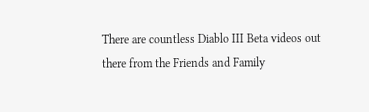There are countless Diablo III Beta videos out there from the Friends and Family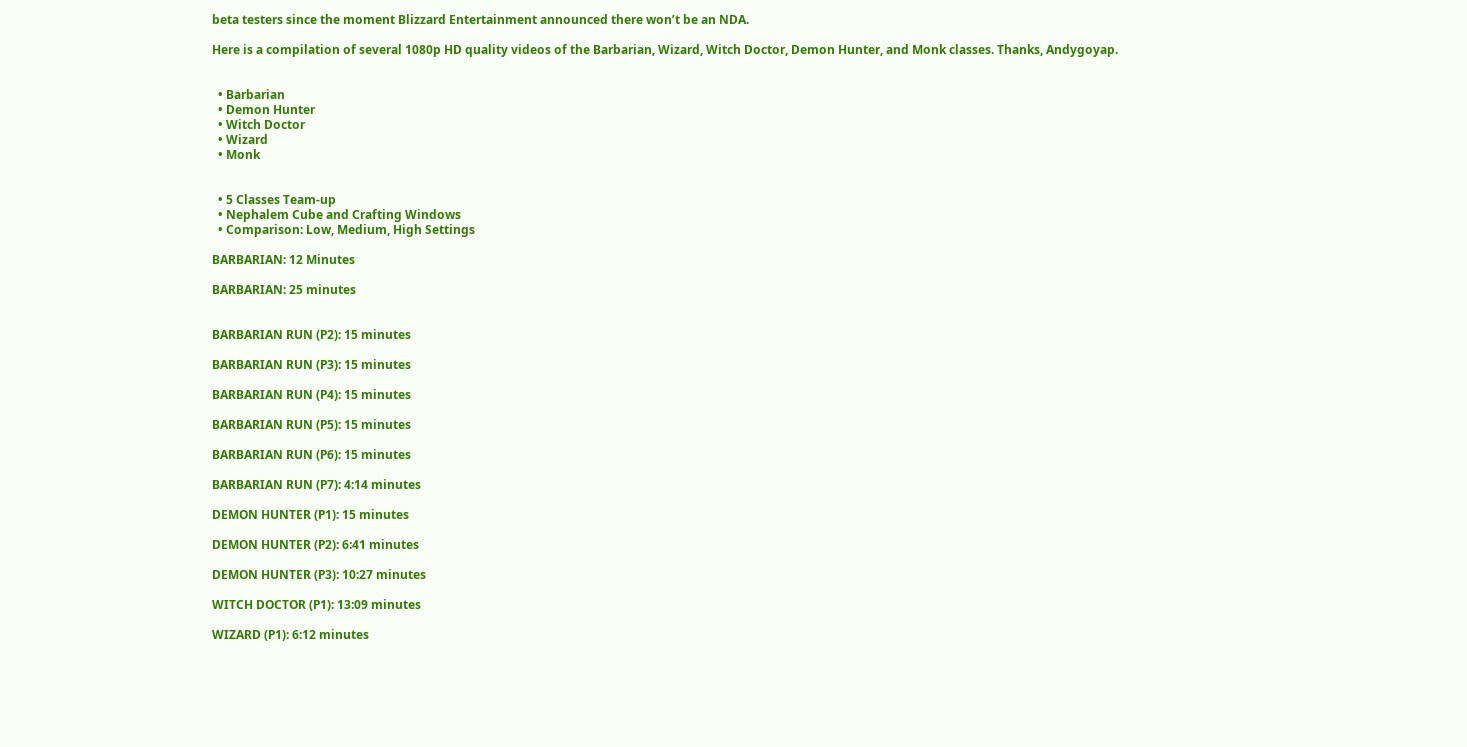beta testers since the moment Blizzard Entertainment announced there won’t be an NDA.

Here is a compilation of several 1080p HD quality videos of the Barbarian, Wizard, Witch Doctor, Demon Hunter, and Monk classes. Thanks, Andygoyap.


  • Barbarian
  • Demon Hunter
  • Witch Doctor
  • Wizard
  • Monk


  • 5 Classes Team-up
  • Nephalem Cube and Crafting Windows
  • Comparison: Low, Medium, High Settings

BARBARIAN: 12 Minutes

BARBARIAN: 25 minutes


BARBARIAN RUN (P2): 15 minutes

BARBARIAN RUN (P3): 15 minutes

BARBARIAN RUN (P4): 15 minutes

BARBARIAN RUN (P5): 15 minutes

BARBARIAN RUN (P6): 15 minutes

BARBARIAN RUN (P7): 4:14 minutes

DEMON HUNTER (P1): 15 minutes

DEMON HUNTER (P2): 6:41 minutes

DEMON HUNTER (P3): 10:27 minutes

WITCH DOCTOR (P1): 13:09 minutes

WIZARD (P1): 6:12 minutes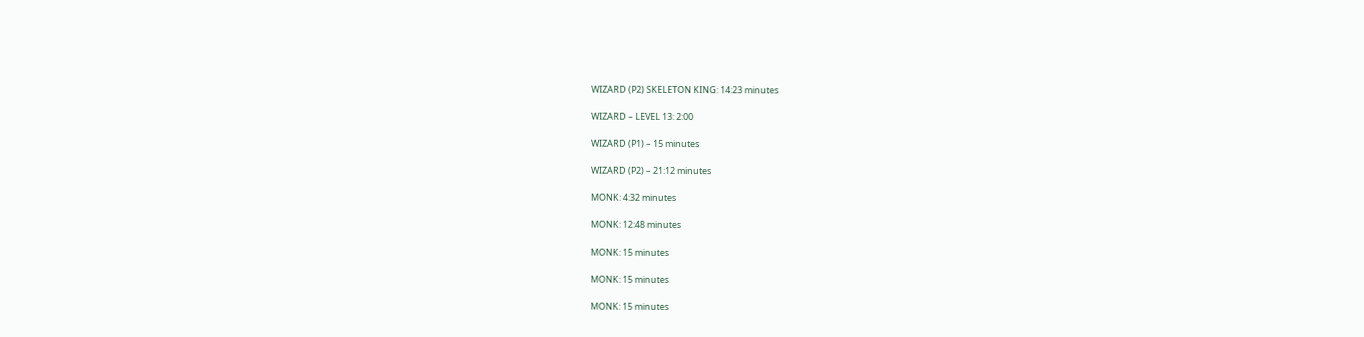WIZARD (P2) SKELETON KING: 14:23 minutes

WIZARD – LEVEL 13: 2:00

WIZARD (P1) – 15 minutes

WIZARD (P2) – 21:12 minutes

MONK: 4:32 minutes

MONK: 12:48 minutes

MONK: 15 minutes

MONK: 15 minutes

MONK: 15 minutes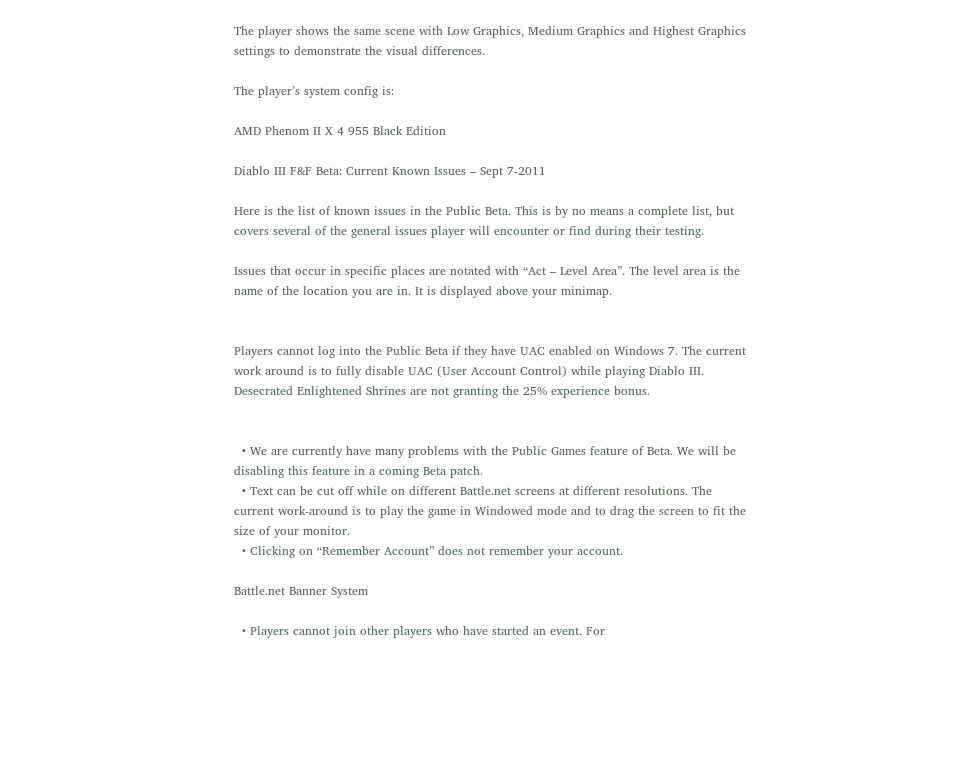The player shows the same scene with Low Graphics, Medium Graphics and Highest Graphics settings to demonstrate the visual differences.

The player’s system config is:

AMD Phenom II X 4 955 Black Edition

Diablo III F&F Beta: Current Known Issues – Sept 7-2011

Here is the list of known issues in the Public Beta. This is by no means a complete list, but covers several of the general issues player will encounter or find during their testing.

Issues that occur in specific places are notated with “Act – Level Area”. The level area is the name of the location you are in. It is displayed above your minimap.


Players cannot log into the Public Beta if they have UAC enabled on Windows 7. The current work around is to fully disable UAC (User Account Control) while playing Diablo III.
Desecrated Enlightened Shrines are not granting the 25% experience bonus.


  • We are currently have many problems with the Public Games feature of Beta. We will be disabling this feature in a coming Beta patch.
  • Text can be cut off while on different Battle.net screens at different resolutions. The current work-around is to play the game in Windowed mode and to drag the screen to fit the size of your monitor.
  • Clicking on “Remember Account” does not remember your account.

Battle.net Banner System

  • Players cannot join other players who have started an event. For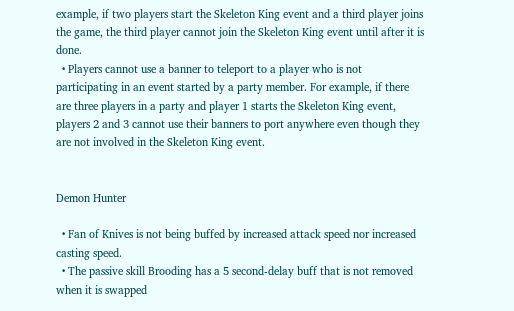example, if two players start the Skeleton King event and a third player joins the game, the third player cannot join the Skeleton King event until after it is done.
  • Players cannot use a banner to teleport to a player who is not participating in an event started by a party member. For example, if there are three players in a party and player 1 starts the Skeleton King event, players 2 and 3 cannot use their banners to port anywhere even though they are not involved in the Skeleton King event.


Demon Hunter

  • Fan of Knives is not being buffed by increased attack speed nor increased casting speed.
  • The passive skill Brooding has a 5 second-delay buff that is not removed when it is swapped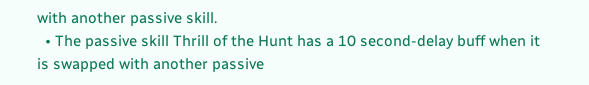with another passive skill.
  • The passive skill Thrill of the Hunt has a 10 second-delay buff when it is swapped with another passive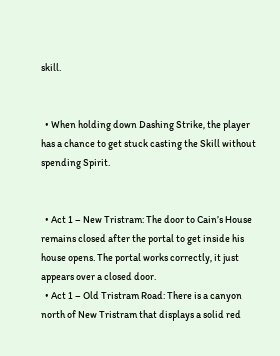skill.


  • When holding down Dashing Strike, the player has a chance to get stuck casting the Skill without spending Spirit.


  • Act 1 – New Tristram: The door to Cain’s House remains closed after the portal to get inside his house opens. The portal works correctly, it just appears over a closed door.
  • Act 1 – Old Tristram Road: There is a canyon north of New Tristram that displays a solid red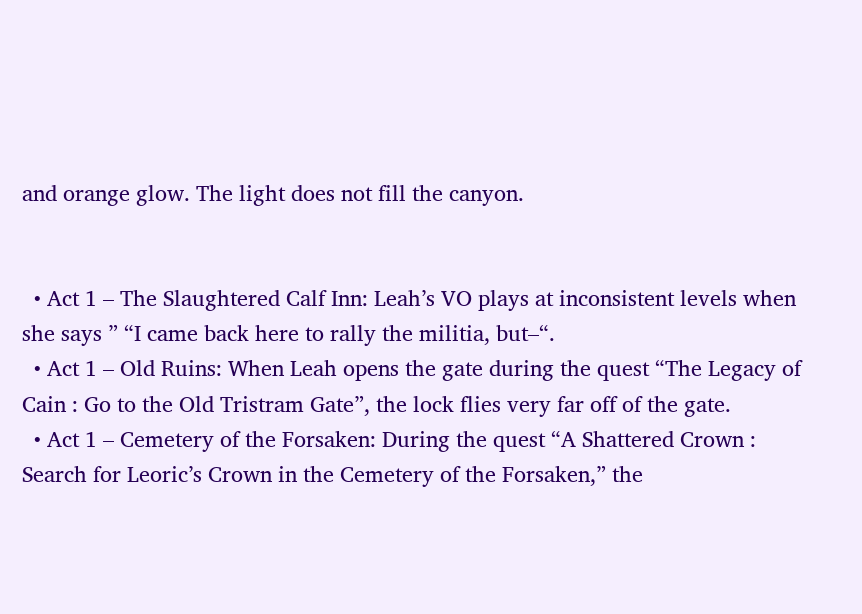and orange glow. The light does not fill the canyon.


  • Act 1 – The Slaughtered Calf Inn: Leah’s VO plays at inconsistent levels when she says ” “I came back here to rally the militia, but–“.
  • Act 1 – Old Ruins: When Leah opens the gate during the quest “The Legacy of Cain : Go to the Old Tristram Gate”, the lock flies very far off of the gate.
  • Act 1 – Cemetery of the Forsaken: During the quest “A Shattered Crown : Search for Leoric’s Crown in the Cemetery of the Forsaken,” the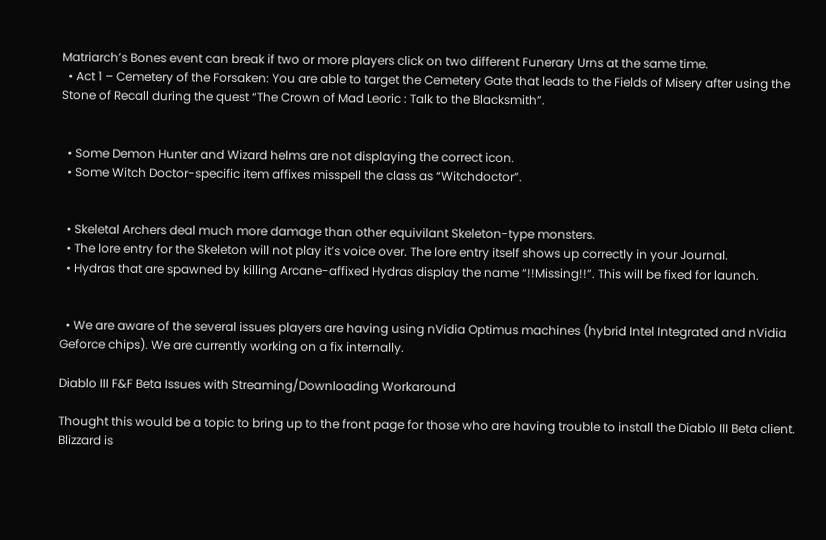Matriarch’s Bones event can break if two or more players click on two different Funerary Urns at the same time.
  • Act 1 – Cemetery of the Forsaken: You are able to target the Cemetery Gate that leads to the Fields of Misery after using the Stone of Recall during the quest “The Crown of Mad Leoric : Talk to the Blacksmith”.


  • Some Demon Hunter and Wizard helms are not displaying the correct icon.
  • Some Witch Doctor-specific item affixes misspell the class as “Witchdoctor”.


  • Skeletal Archers deal much more damage than other equivilant Skeleton-type monsters.
  • The lore entry for the Skeleton will not play it’s voice over. The lore entry itself shows up correctly in your Journal.
  • Hydras that are spawned by killing Arcane-affixed Hydras display the name “!!Missing!!”. This will be fixed for launch.


  • We are aware of the several issues players are having using nVidia Optimus machines (hybrid Intel Integrated and nVidia Geforce chips). We are currently working on a fix internally.

Diablo III F&F Beta Issues with Streaming/Downloading Workaround

Thought this would be a topic to bring up to the front page for those who are having trouble to install the Diablo III Beta client. Blizzard is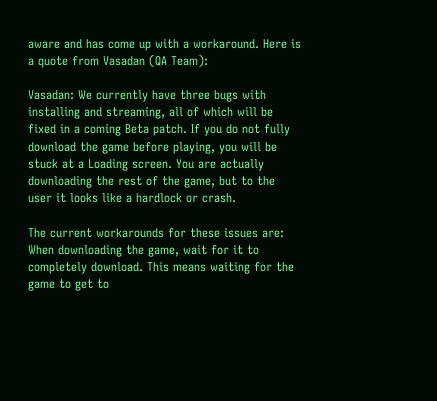aware and has come up with a workaround. Here is a quote from Vasadan (QA Team):

Vasadan: We currently have three bugs with installing and streaming, all of which will be fixed in a coming Beta patch. If you do not fully download the game before playing, you will be stuck at a Loading screen. You are actually downloading the rest of the game, but to the user it looks like a hardlock or crash.

The current workarounds for these issues are:
When downloading the game, wait for it to completely download. This means waiting for the game to get to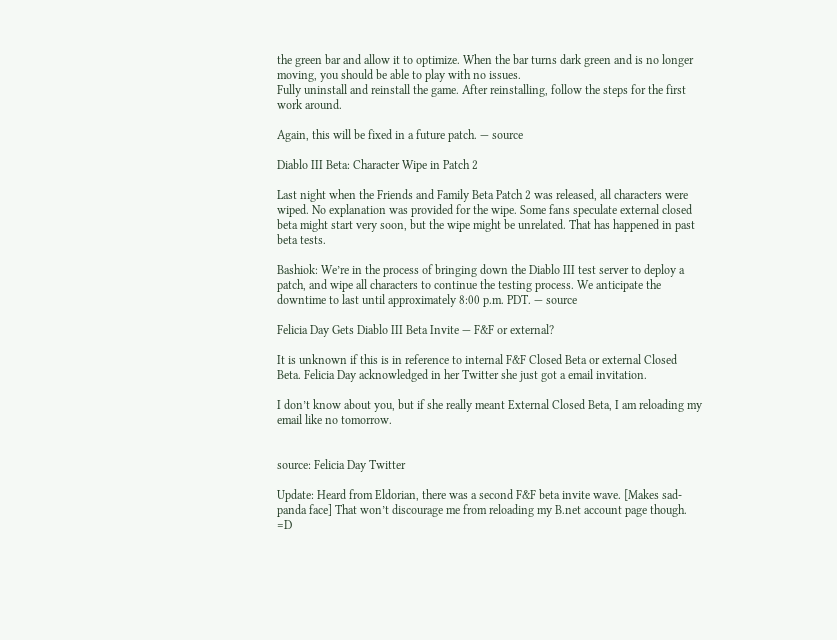the green bar and allow it to optimize. When the bar turns dark green and is no longer moving, you should be able to play with no issues.
Fully uninstall and reinstall the game. After reinstalling, follow the steps for the first work around.

Again, this will be fixed in a future patch. — source

Diablo III Beta: Character Wipe in Patch 2

Last night when the Friends and Family Beta Patch 2 was released, all characters were wiped. No explanation was provided for the wipe. Some fans speculate external closed beta might start very soon, but the wipe might be unrelated. That has happened in past beta tests.

Bashiok: We’re in the process of bringing down the Diablo III test server to deploy a patch, and wipe all characters to continue the testing process. We anticipate the downtime to last until approximately 8:00 p.m. PDT. — source

Felicia Day Gets Diablo III Beta Invite — F&F or external?

It is unknown if this is in reference to internal F&F Closed Beta or external Closed Beta. Felicia Day acknowledged in her Twitter she just got a email invitation.

I don’t know about you, but if she really meant External Closed Beta, I am reloading my email like no tomorrow.


source: Felicia Day Twitter

Update: Heard from Eldorian, there was a second F&F beta invite wave. [Makes sad-panda face] That won’t discourage me from reloading my B.net account page though. =D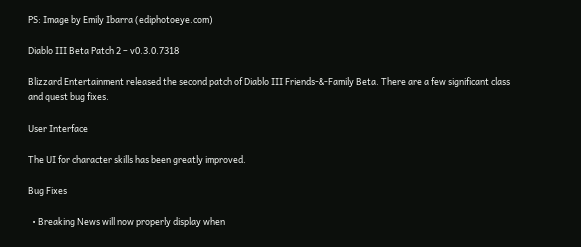PS: Image by Emily Ibarra (ediphotoeye.com)

Diablo III Beta Patch 2 – v0.3.0.7318

Blizzard Entertainment released the second patch of Diablo III Friends-&-Family Beta. There are a few significant class and quest bug fixes.

User Interface

The UI for character skills has been greatly improved.

Bug Fixes

  • Breaking News will now properly display when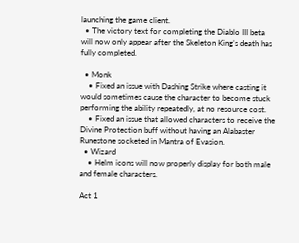launching the game client.
  • The victory text for completing the Diablo III beta will now only appear after the Skeleton King’s death has fully completed.

  • Monk
    • Fixed an issue with Dashing Strike where casting it would sometimes cause the character to become stuck performing the ability repeatedly, at no resource cost.
    • Fixed an issue that allowed characters to receive the Divine Protection buff without having an Alabaster Runestone socketed in Mantra of Evasion.
  • Wizard
    • Helm icons will now properly display for both male and female characters.

Act 1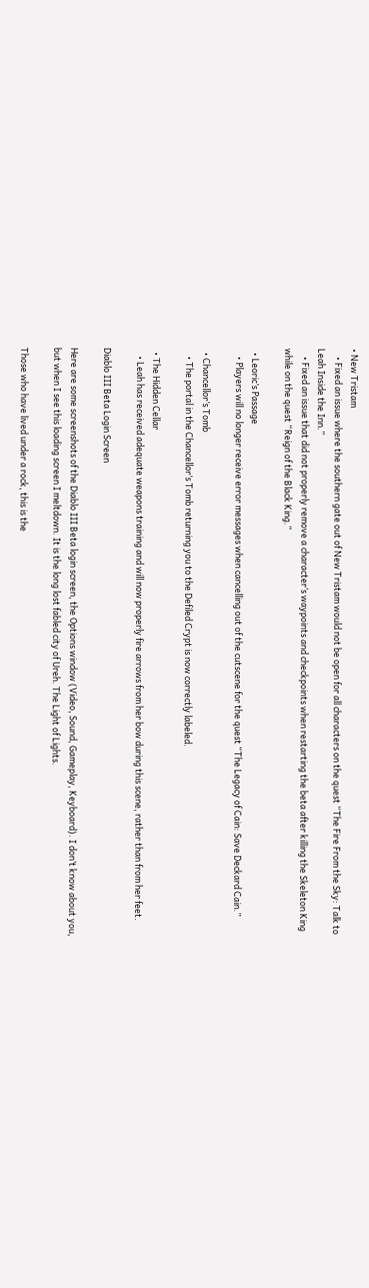• New Tristam
    • Fixed an issue where the southern gate out of New Tristam would not be open for all characters on the quest “The Fire From the Sky: Talk to Leah Inside the Inn.”
    • Fixed an issue that did not properly remove a character’s waypoints and checkpoints when restarting the beta after killing the Skeleton King while on the quest “Reign of the Black King.”

  • Leoric’s Passage
    • Players will no longer receive error messages when cancelling out of the cutscene for the quest “The Legacy of Cain: Save Deckard Cain.”

  • Chancellor’s Tomb
    • The portal in the Chancellor’s Tomb returning you to the Defiled Crypt is now correctly labeled.

  • The Hidden Cellar
    • Leah has received adequate weapons training and will now properly fire arrows from her bow during this scene, rather than from her feet.

Diablo III Beta Login Screen

Here are some screenshots of the Diablo III Beta login screen, the Options window (Video, Sound, Gameplay, Keyboard). I don’t know about you, but when I see this loading screen I meltdown. It is the long lost fabled city of Ureh. The Light of Lights.

Those who have lived under a rock, this is the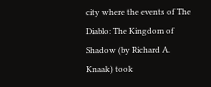city where the events of The Diablo: The Kingdom of Shadow (by Richard A. Knaak) took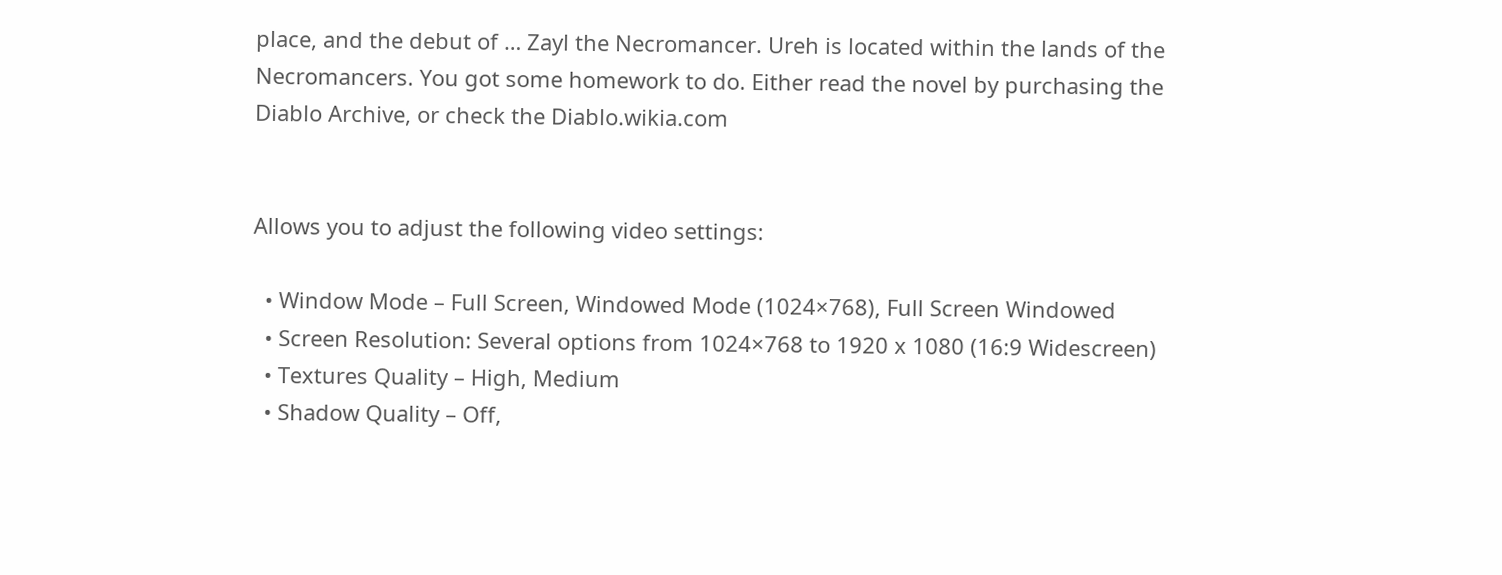place, and the debut of … Zayl the Necromancer. Ureh is located within the lands of the Necromancers. You got some homework to do. Either read the novel by purchasing the Diablo Archive, or check the Diablo.wikia.com


Allows you to adjust the following video settings:

  • Window Mode – Full Screen, Windowed Mode (1024×768), Full Screen Windowed
  • Screen Resolution: Several options from 1024×768 to 1920 x 1080 (16:9 Widescreen)
  • Textures Quality – High, Medium
  • Shadow Quality – Off,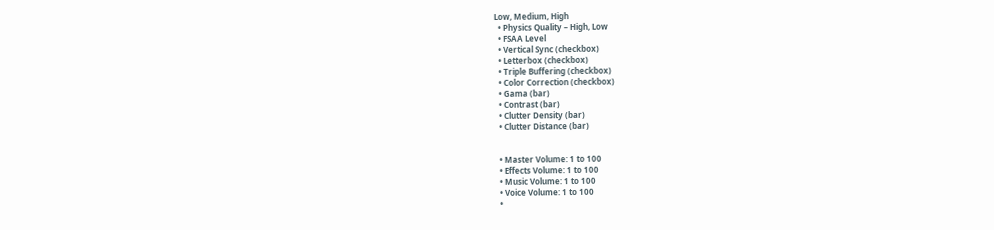Low, Medium, High
  • Physics Quality – High, Low
  • FSAA Level
  • Vertical Sync (checkbox)
  • Letterbox (checkbox)
  • Triple Buffering (checkbox)
  • Color Correction (checkbox)
  • Gama (bar)
  • Contrast (bar)
  • Clutter Density (bar)
  • Clutter Distance (bar)


  • Master Volume: 1 to 100
  • Effects Volume: 1 to 100
  • Music Volume: 1 to 100
  • Voice Volume: 1 to 100
  •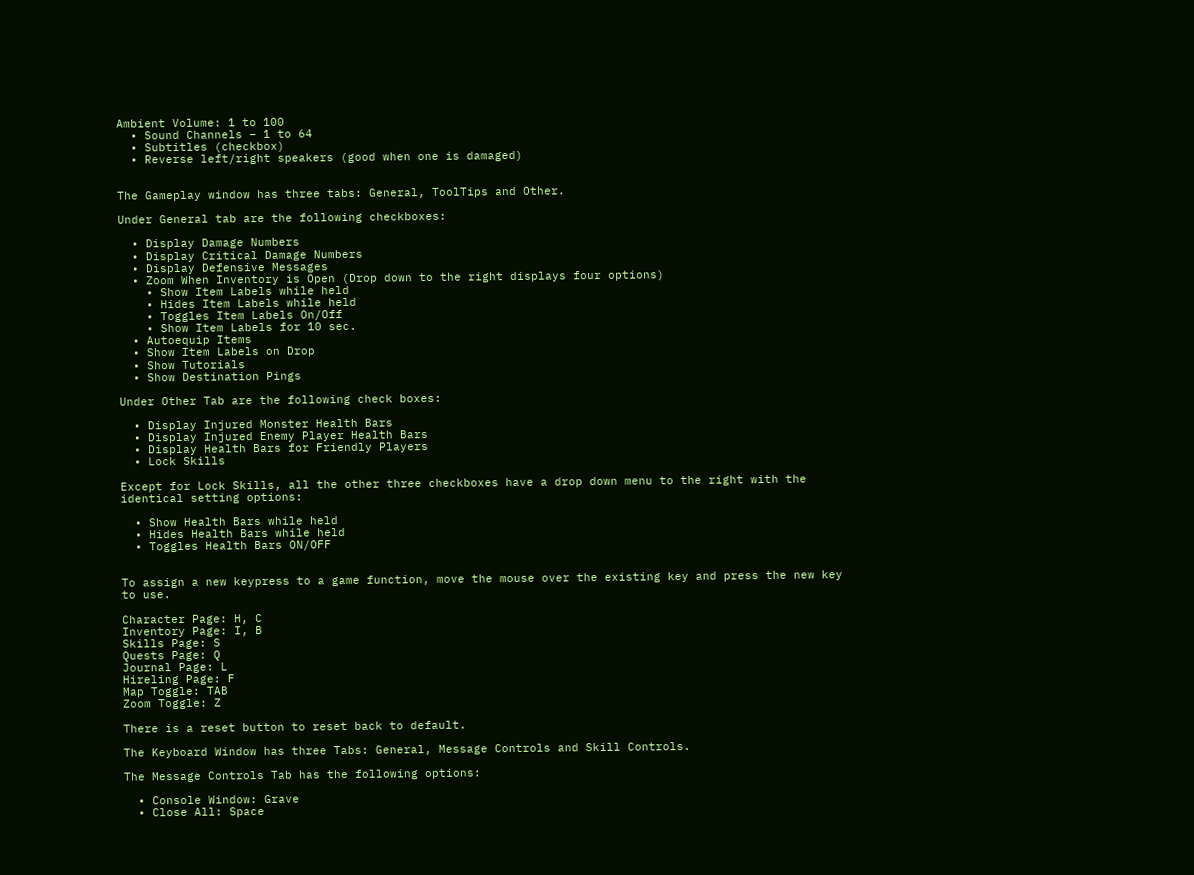Ambient Volume: 1 to 100
  • Sound Channels – 1 to 64
  • Subtitles (checkbox)
  • Reverse left/right speakers (good when one is damaged)


The Gameplay window has three tabs: General, ToolTips and Other.

Under General tab are the following checkboxes:

  • Display Damage Numbers
  • Display Critical Damage Numbers
  • Display Defensive Messages
  • Zoom When Inventory is Open (Drop down to the right displays four options)
    • Show Item Labels while held
    • Hides Item Labels while held
    • Toggles Item Labels On/Off
    • Show Item Labels for 10 sec.
  • Autoequip Items
  • Show Item Labels on Drop
  • Show Tutorials
  • Show Destination Pings

Under Other Tab are the following check boxes:

  • Display Injured Monster Health Bars
  • Display Injured Enemy Player Health Bars
  • Display Health Bars for Friendly Players
  • Lock Skills

Except for Lock Skills, all the other three checkboxes have a drop down menu to the right with the identical setting options:

  • Show Health Bars while held
  • Hides Health Bars while held
  • Toggles Health Bars ON/OFF


To assign a new keypress to a game function, move the mouse over the existing key and press the new key to use.

Character Page: H, C
Inventory Page: I, B
Skills Page: S
Quests Page: Q
Journal Page: L
Hireling Page: F
Map Toggle: TAB
Zoom Toggle: Z

There is a reset button to reset back to default.

The Keyboard Window has three Tabs: General, Message Controls and Skill Controls.

The Message Controls Tab has the following options:

  • Console Window: Grave
  • Close All: Space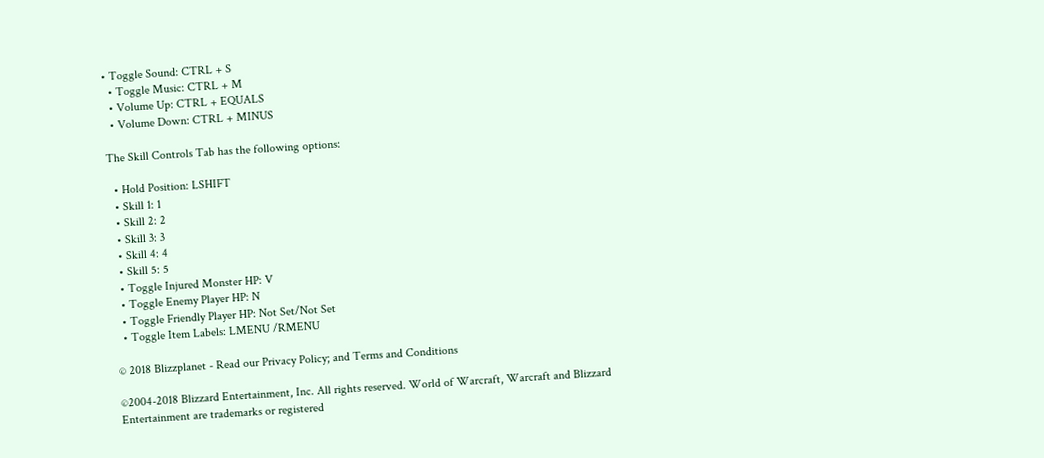• Toggle Sound: CTRL + S
  • Toggle Music: CTRL + M
  • Volume Up: CTRL + EQUALS
  • Volume Down: CTRL + MINUS

The Skill Controls Tab has the following options:

  • Hold Position: LSHIFT
  • Skill 1: 1
  • Skill 2: 2
  • Skill 3: 3
  • Skill 4: 4
  • Skill 5: 5
  • Toggle Injured Monster HP: V
  • Toggle Enemy Player HP: N
  • Toggle Friendly Player HP: Not Set/Not Set
  • Toggle Item Labels: LMENU /RMENU

© 2018 Blizzplanet - Read our Privacy Policy; and Terms and Conditions

©2004-2018 Blizzard Entertainment, Inc. All rights reserved. World of Warcraft, Warcraft and Blizzard Entertainment are trademarks or registered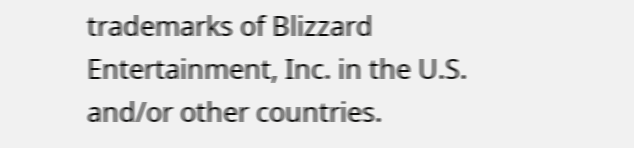trademarks of Blizzard Entertainment, Inc. in the U.S. and/or other countries.